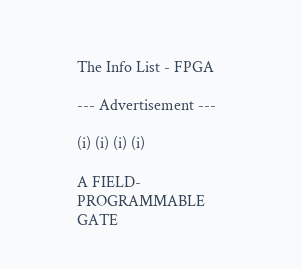The Info List - FPGA

--- Advertisement ---

(i) (i) (i) (i)

A FIELD-PROGRAMMABLE GATE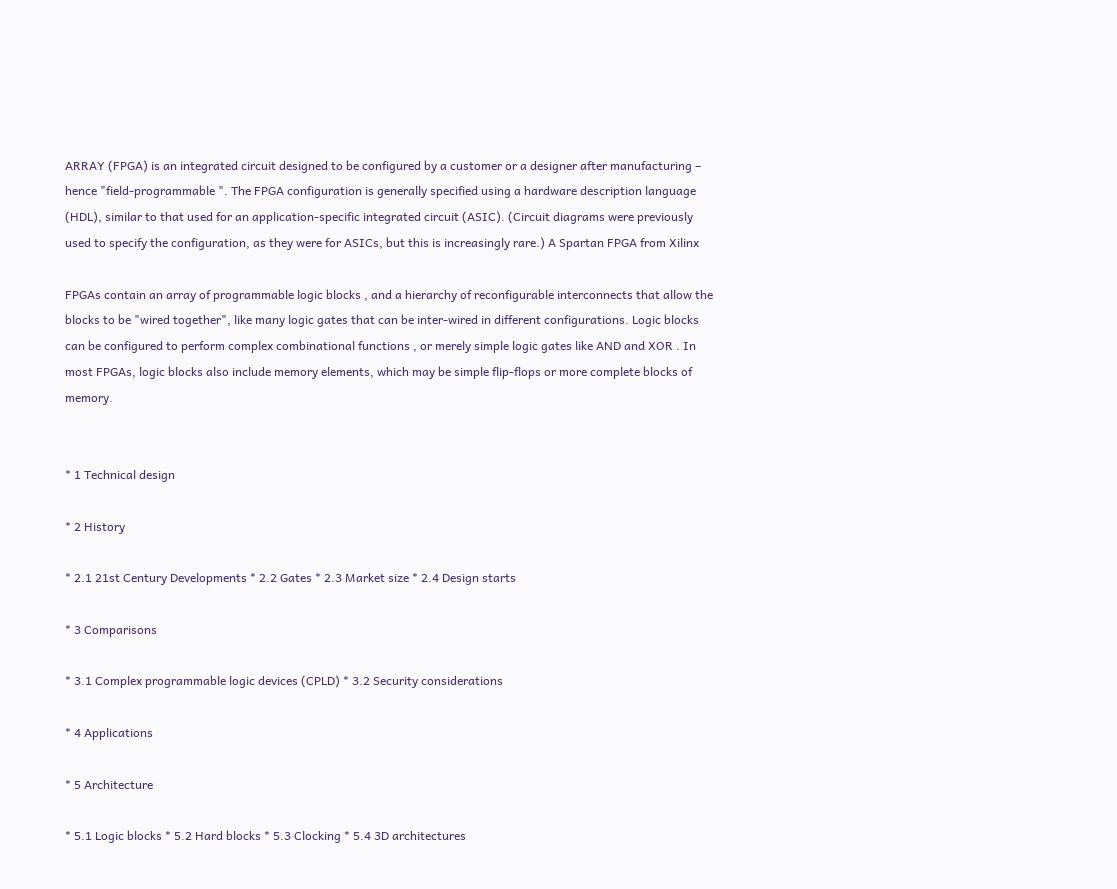ARRAY (FPGA) is an integrated circuit designed to be configured by a customer or a designer after manufacturing – hence "field-programmable ". The FPGA configuration is generally specified using a hardware description language (HDL), similar to that used for an application-specific integrated circuit (ASIC). (Circuit diagrams were previously used to specify the configuration, as they were for ASICs, but this is increasingly rare.) A Spartan FPGA from Xilinx

FPGAs contain an array of programmable logic blocks , and a hierarchy of reconfigurable interconnects that allow the blocks to be "wired together", like many logic gates that can be inter-wired in different configurations. Logic blocks can be configured to perform complex combinational functions , or merely simple logic gates like AND and XOR . In most FPGAs, logic blocks also include memory elements, which may be simple flip-flops or more complete blocks of memory.


* 1 Technical design

* 2 History

* 2.1 21st Century Developments * 2.2 Gates * 2.3 Market size * 2.4 Design starts

* 3 Comparisons

* 3.1 Complex programmable logic devices (CPLD) * 3.2 Security considerations

* 4 Applications

* 5 Architecture

* 5.1 Logic blocks * 5.2 Hard blocks * 5.3 Clocking * 5.4 3D architectures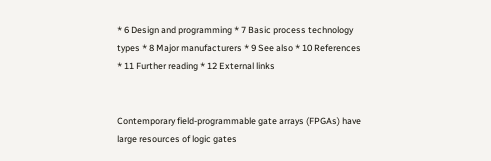* 6 Design and programming * 7 Basic process technology types * 8 Major manufacturers * 9 See also * 10 References * 11 Further reading * 12 External links


Contemporary field-programmable gate arrays (FPGAs) have large resources of logic gates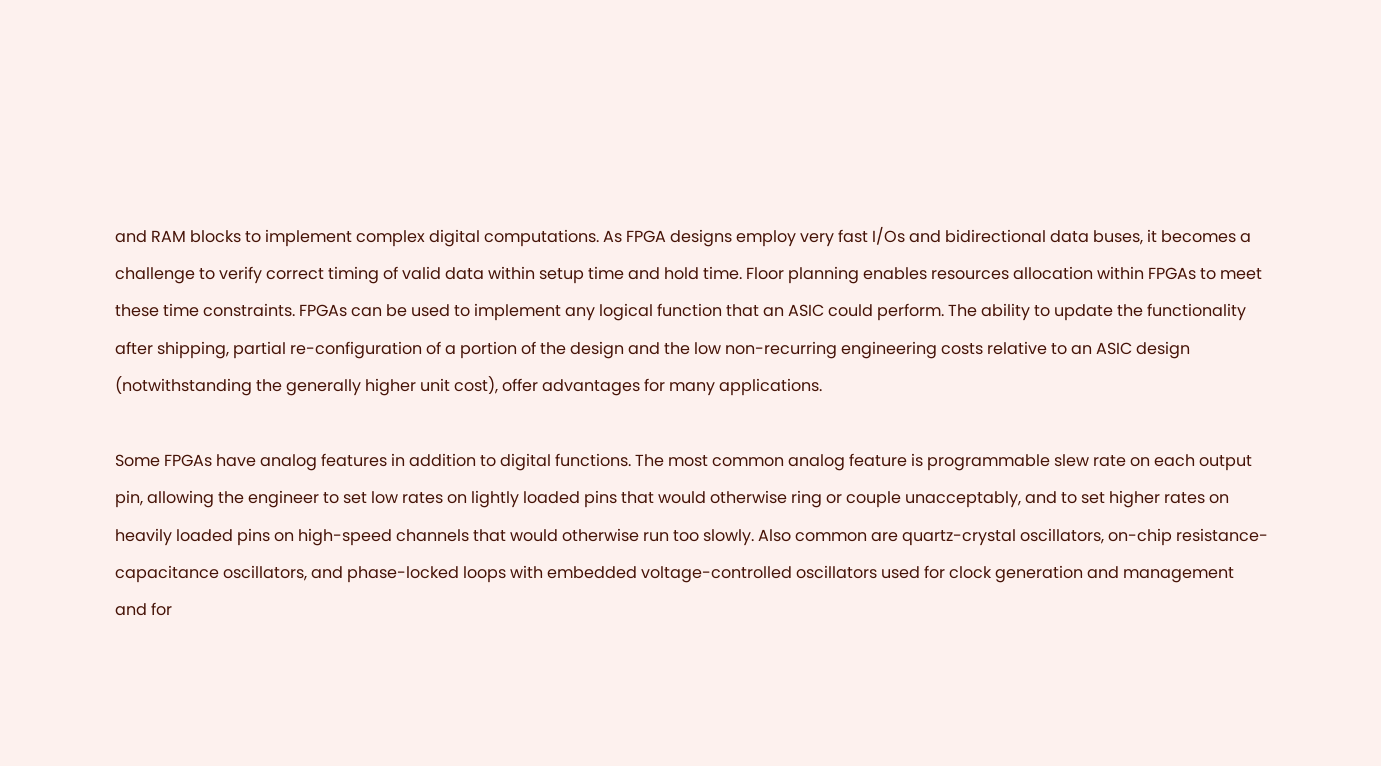and RAM blocks to implement complex digital computations. As FPGA designs employ very fast I/Os and bidirectional data buses, it becomes a challenge to verify correct timing of valid data within setup time and hold time. Floor planning enables resources allocation within FPGAs to meet these time constraints. FPGAs can be used to implement any logical function that an ASIC could perform. The ability to update the functionality after shipping, partial re-configuration of a portion of the design and the low non-recurring engineering costs relative to an ASIC design (notwithstanding the generally higher unit cost), offer advantages for many applications.

Some FPGAs have analog features in addition to digital functions. The most common analog feature is programmable slew rate on each output pin, allowing the engineer to set low rates on lightly loaded pins that would otherwise ring or couple unacceptably, and to set higher rates on heavily loaded pins on high-speed channels that would otherwise run too slowly. Also common are quartz-crystal oscillators, on-chip resistance-capacitance oscillators, and phase-locked loops with embedded voltage-controlled oscillators used for clock generation and management and for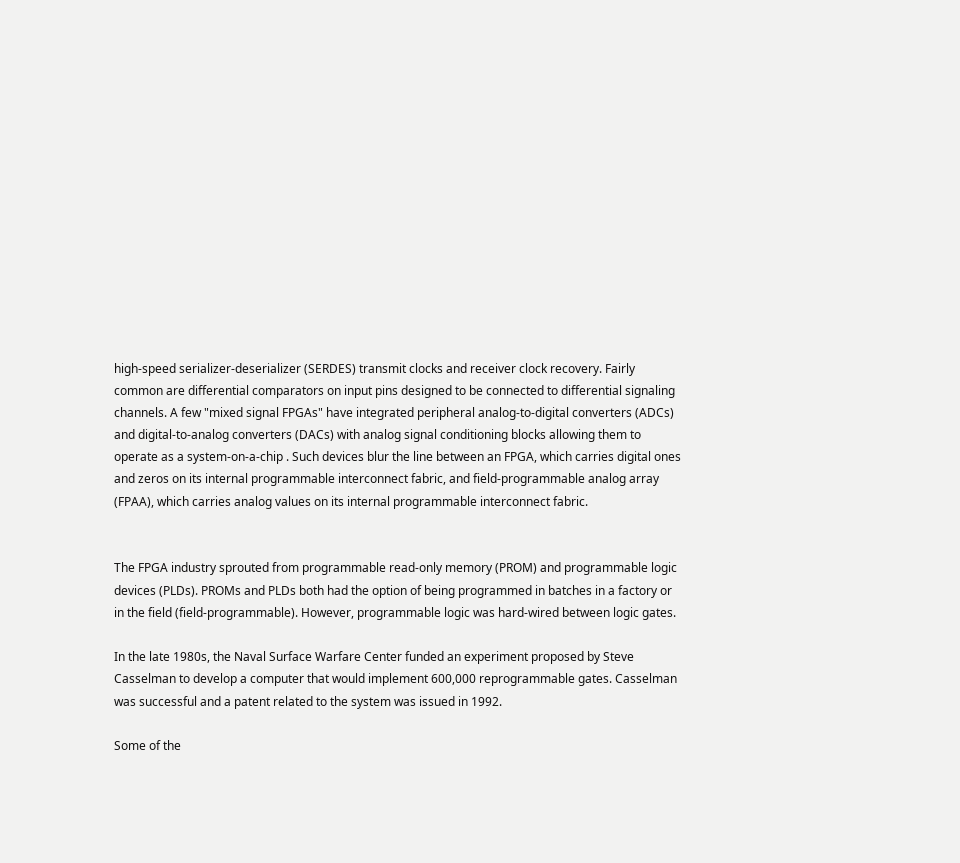high-speed serializer-deserializer (SERDES) transmit clocks and receiver clock recovery. Fairly common are differential comparators on input pins designed to be connected to differential signaling channels. A few "mixed signal FPGAs" have integrated peripheral analog-to-digital converters (ADCs) and digital-to-analog converters (DACs) with analog signal conditioning blocks allowing them to operate as a system-on-a-chip . Such devices blur the line between an FPGA, which carries digital ones and zeros on its internal programmable interconnect fabric, and field-programmable analog array (FPAA), which carries analog values on its internal programmable interconnect fabric.


The FPGA industry sprouted from programmable read-only memory (PROM) and programmable logic devices (PLDs). PROMs and PLDs both had the option of being programmed in batches in a factory or in the field (field-programmable). However, programmable logic was hard-wired between logic gates.

In the late 1980s, the Naval Surface Warfare Center funded an experiment proposed by Steve Casselman to develop a computer that would implement 600,000 reprogrammable gates. Casselman was successful and a patent related to the system was issued in 1992.

Some of the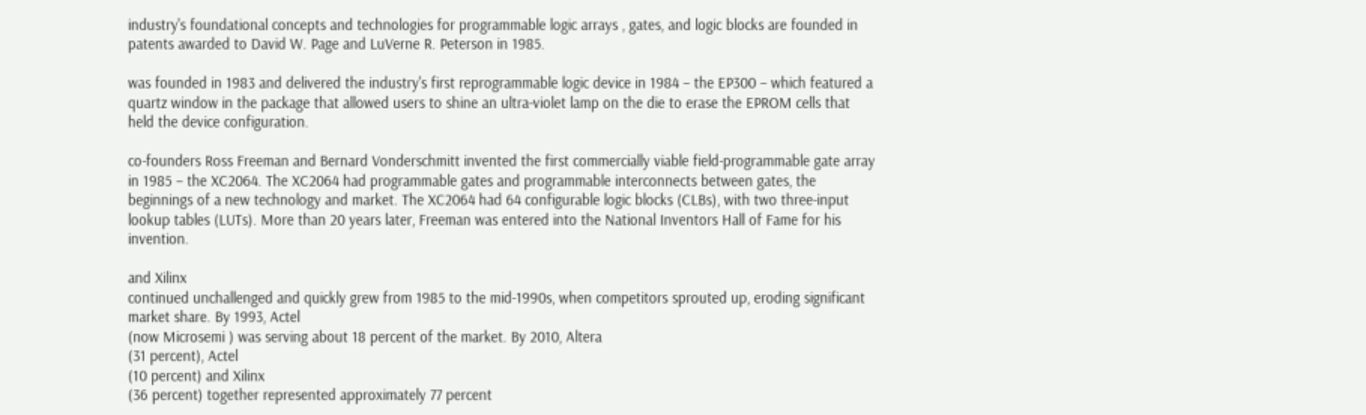industry's foundational concepts and technologies for programmable logic arrays , gates, and logic blocks are founded in patents awarded to David W. Page and LuVerne R. Peterson in 1985.

was founded in 1983 and delivered the industry's first reprogrammable logic device in 1984 – the EP300 – which featured a quartz window in the package that allowed users to shine an ultra-violet lamp on the die to erase the EPROM cells that held the device configuration.

co-founders Ross Freeman and Bernard Vonderschmitt invented the first commercially viable field-programmable gate array in 1985 – the XC2064. The XC2064 had programmable gates and programmable interconnects between gates, the beginnings of a new technology and market. The XC2064 had 64 configurable logic blocks (CLBs), with two three-input lookup tables (LUTs). More than 20 years later, Freeman was entered into the National Inventors Hall of Fame for his invention.

and Xilinx
continued unchallenged and quickly grew from 1985 to the mid-1990s, when competitors sprouted up, eroding significant market share. By 1993, Actel
(now Microsemi ) was serving about 18 percent of the market. By 2010, Altera
(31 percent), Actel
(10 percent) and Xilinx
(36 percent) together represented approximately 77 percent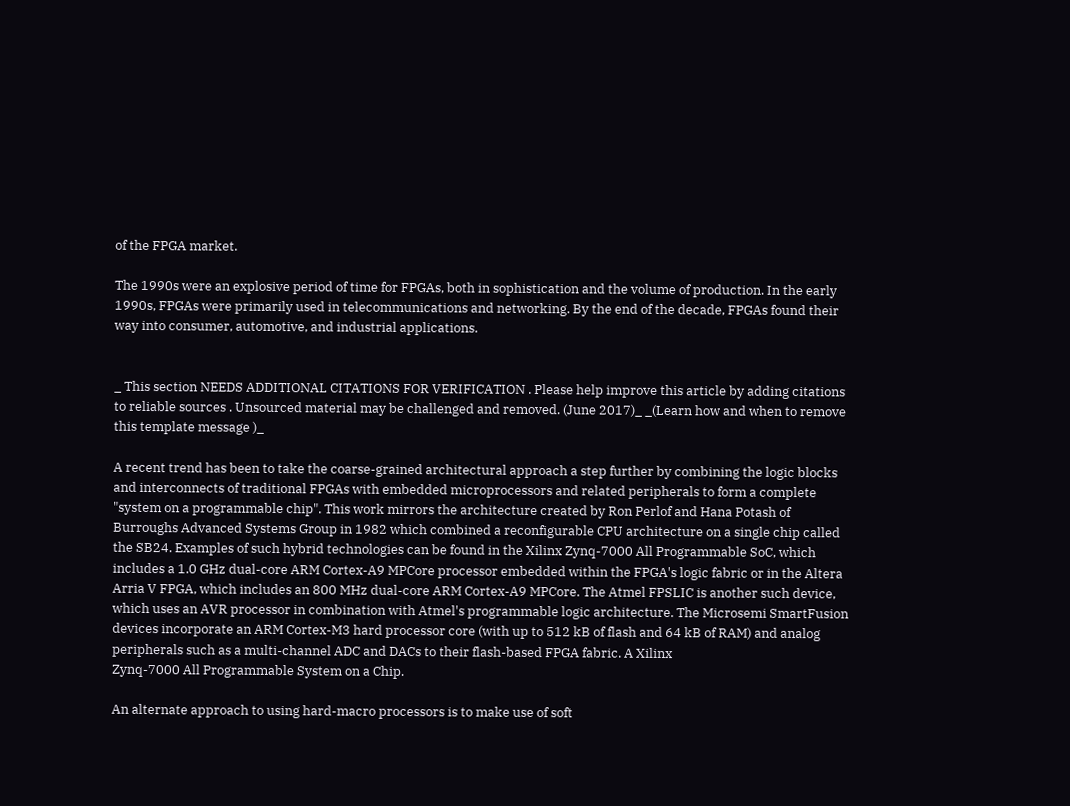of the FPGA market.

The 1990s were an explosive period of time for FPGAs, both in sophistication and the volume of production. In the early 1990s, FPGAs were primarily used in telecommunications and networking. By the end of the decade, FPGAs found their way into consumer, automotive, and industrial applications.


_ This section NEEDS ADDITIONAL CITATIONS FOR VERIFICATION . Please help improve this article by adding citations to reliable sources . Unsourced material may be challenged and removed. (June 2017)_ _(Learn how and when to remove this template message )_

A recent trend has been to take the coarse-grained architectural approach a step further by combining the logic blocks and interconnects of traditional FPGAs with embedded microprocessors and related peripherals to form a complete "system on a programmable chip". This work mirrors the architecture created by Ron Perlof and Hana Potash of Burroughs Advanced Systems Group in 1982 which combined a reconfigurable CPU architecture on a single chip called the SB24. Examples of such hybrid technologies can be found in the Xilinx Zynq-7000 All Programmable SoC, which includes a 1.0 GHz dual-core ARM Cortex-A9 MPCore processor embedded within the FPGA's logic fabric or in the Altera
Arria V FPGA, which includes an 800 MHz dual-core ARM Cortex-A9 MPCore. The Atmel FPSLIC is another such device, which uses an AVR processor in combination with Atmel's programmable logic architecture. The Microsemi SmartFusion devices incorporate an ARM Cortex-M3 hard processor core (with up to 512 kB of flash and 64 kB of RAM) and analog peripherals such as a multi-channel ADC and DACs to their flash-based FPGA fabric. A Xilinx
Zynq-7000 All Programmable System on a Chip.

An alternate approach to using hard-macro processors is to make use of soft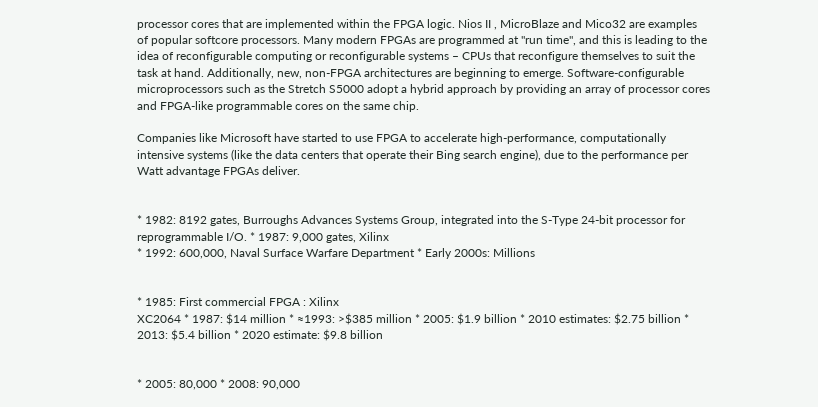processor cores that are implemented within the FPGA logic. Nios II , MicroBlaze and Mico32 are examples of popular softcore processors. Many modern FPGAs are programmed at "run time", and this is leading to the idea of reconfigurable computing or reconfigurable systems – CPUs that reconfigure themselves to suit the task at hand. Additionally, new, non-FPGA architectures are beginning to emerge. Software-configurable microprocessors such as the Stretch S5000 adopt a hybrid approach by providing an array of processor cores and FPGA-like programmable cores on the same chip.

Companies like Microsoft have started to use FPGA to accelerate high-performance, computationally intensive systems (like the data centers that operate their Bing search engine), due to the performance per Watt advantage FPGAs deliver.


* 1982: 8192 gates, Burroughs Advances Systems Group, integrated into the S-Type 24-bit processor for reprogrammable I/O. * 1987: 9,000 gates, Xilinx
* 1992: 600,000, Naval Surface Warfare Department * Early 2000s: Millions


* 1985: First commercial FPGA : Xilinx
XC2064 * 1987: $14 million * ≈1993: >$385 million * 2005: $1.9 billion * 2010 estimates: $2.75 billion * 2013: $5.4 billion * 2020 estimate: $9.8 billion


* 2005: 80,000 * 2008: 90,000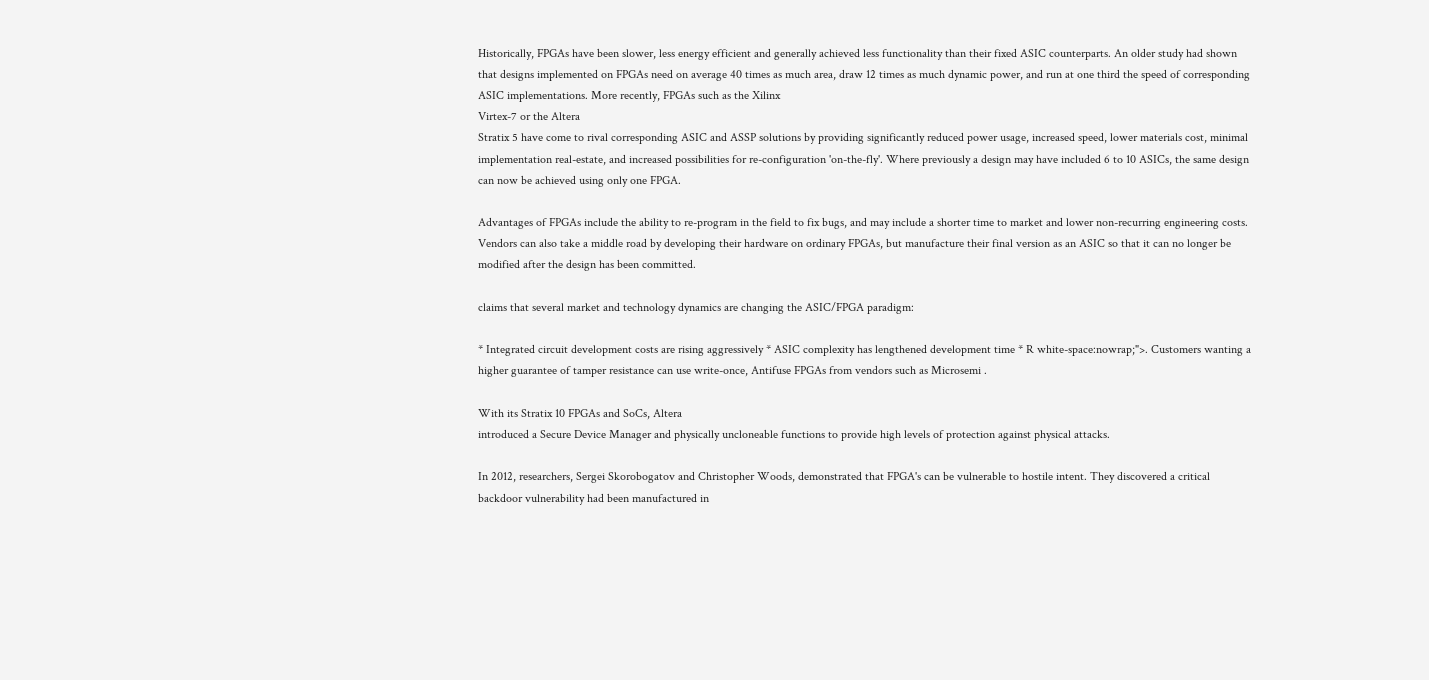Historically, FPGAs have been slower, less energy efficient and generally achieved less functionality than their fixed ASIC counterparts. An older study had shown that designs implemented on FPGAs need on average 40 times as much area, draw 12 times as much dynamic power, and run at one third the speed of corresponding ASIC implementations. More recently, FPGAs such as the Xilinx
Virtex-7 or the Altera
Stratix 5 have come to rival corresponding ASIC and ASSP solutions by providing significantly reduced power usage, increased speed, lower materials cost, minimal implementation real-estate, and increased possibilities for re-configuration 'on-the-fly'. Where previously a design may have included 6 to 10 ASICs, the same design can now be achieved using only one FPGA.

Advantages of FPGAs include the ability to re-program in the field to fix bugs, and may include a shorter time to market and lower non-recurring engineering costs. Vendors can also take a middle road by developing their hardware on ordinary FPGAs, but manufacture their final version as an ASIC so that it can no longer be modified after the design has been committed.

claims that several market and technology dynamics are changing the ASIC/FPGA paradigm:

* Integrated circuit development costs are rising aggressively * ASIC complexity has lengthened development time * R white-space:nowrap;">. Customers wanting a higher guarantee of tamper resistance can use write-once, Antifuse FPGAs from vendors such as Microsemi .

With its Stratix 10 FPGAs and SoCs, Altera
introduced a Secure Device Manager and physically uncloneable functions to provide high levels of protection against physical attacks.

In 2012, researchers, Sergei Skorobogatov and Christopher Woods, demonstrated that FPGA's can be vulnerable to hostile intent. They discovered a critical backdoor vulnerability had been manufactured in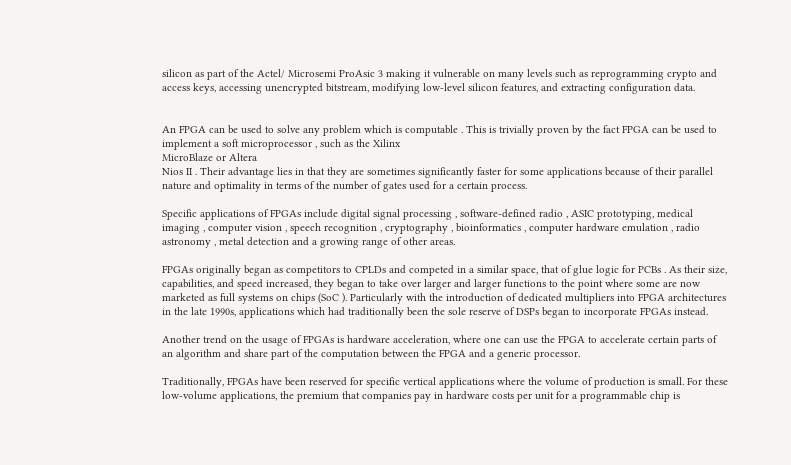silicon as part of the Actel/ Microsemi ProAsic 3 making it vulnerable on many levels such as reprogramming crypto and access keys, accessing unencrypted bitstream, modifying low-level silicon features, and extracting configuration data.


An FPGA can be used to solve any problem which is computable . This is trivially proven by the fact FPGA can be used to implement a soft microprocessor , such as the Xilinx
MicroBlaze or Altera
Nios II . Their advantage lies in that they are sometimes significantly faster for some applications because of their parallel nature and optimality in terms of the number of gates used for a certain process.

Specific applications of FPGAs include digital signal processing , software-defined radio , ASIC prototyping, medical imaging , computer vision , speech recognition , cryptography , bioinformatics , computer hardware emulation , radio astronomy , metal detection and a growing range of other areas.

FPGAs originally began as competitors to CPLDs and competed in a similar space, that of glue logic for PCBs . As their size, capabilities, and speed increased, they began to take over larger and larger functions to the point where some are now marketed as full systems on chips (SoC ). Particularly with the introduction of dedicated multipliers into FPGA architectures in the late 1990s, applications which had traditionally been the sole reserve of DSPs began to incorporate FPGAs instead.

Another trend on the usage of FPGAs is hardware acceleration, where one can use the FPGA to accelerate certain parts of an algorithm and share part of the computation between the FPGA and a generic processor.

Traditionally, FPGAs have been reserved for specific vertical applications where the volume of production is small. For these low-volume applications, the premium that companies pay in hardware costs per unit for a programmable chip is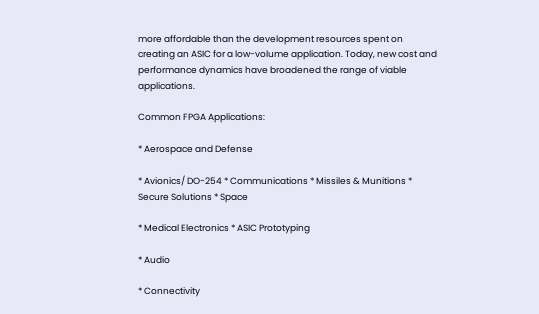more affordable than the development resources spent on creating an ASIC for a low-volume application. Today, new cost and performance dynamics have broadened the range of viable applications.

Common FPGA Applications:

* Aerospace and Defense

* Avionics/ DO-254 * Communications * Missiles & Munitions * Secure Solutions * Space

* Medical Electronics * ASIC Prototyping

* Audio

* Connectivity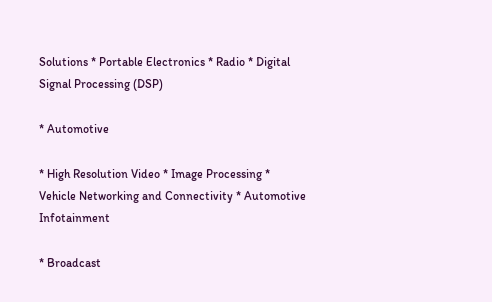Solutions * Portable Electronics * Radio * Digital Signal Processing (DSP)

* Automotive

* High Resolution Video * Image Processing * Vehicle Networking and Connectivity * Automotive Infotainment

* Broadcast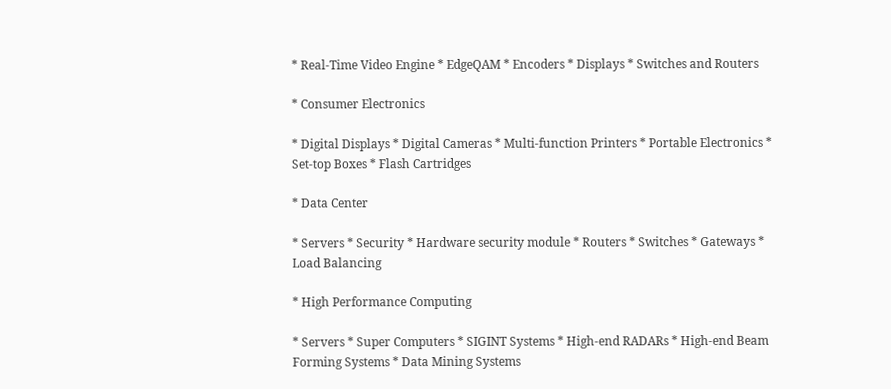* Real-Time Video Engine * EdgeQAM * Encoders * Displays * Switches and Routers

* Consumer Electronics

* Digital Displays * Digital Cameras * Multi-function Printers * Portable Electronics * Set-top Boxes * Flash Cartridges

* Data Center

* Servers * Security * Hardware security module * Routers * Switches * Gateways * Load Balancing

* High Performance Computing

* Servers * Super Computers * SIGINT Systems * High-end RADARs * High-end Beam Forming Systems * Data Mining Systems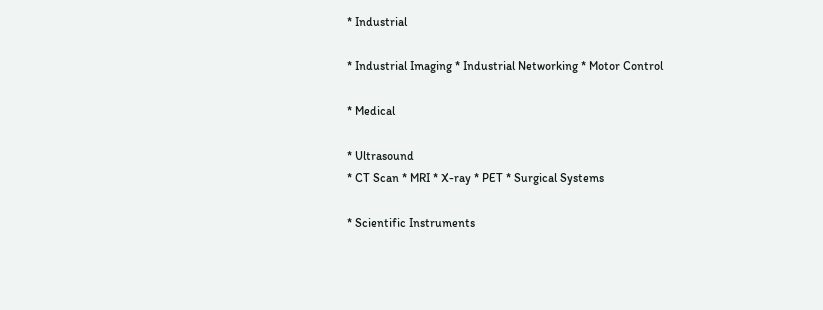* Industrial

* Industrial Imaging * Industrial Networking * Motor Control

* Medical

* Ultrasound
* CT Scan * MRI * X-ray * PET * Surgical Systems

* Scientific Instruments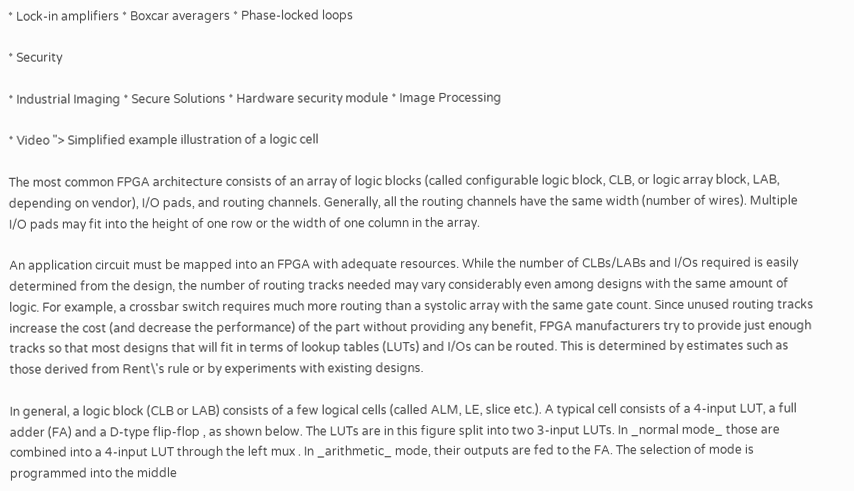* Lock-in amplifiers * Boxcar averagers * Phase-locked loops

* Security

* Industrial Imaging * Secure Solutions * Hardware security module * Image Processing

* Video "> Simplified example illustration of a logic cell

The most common FPGA architecture consists of an array of logic blocks (called configurable logic block, CLB, or logic array block, LAB, depending on vendor), I/O pads, and routing channels. Generally, all the routing channels have the same width (number of wires). Multiple I/O pads may fit into the height of one row or the width of one column in the array.

An application circuit must be mapped into an FPGA with adequate resources. While the number of CLBs/LABs and I/Os required is easily determined from the design, the number of routing tracks needed may vary considerably even among designs with the same amount of logic. For example, a crossbar switch requires much more routing than a systolic array with the same gate count. Since unused routing tracks increase the cost (and decrease the performance) of the part without providing any benefit, FPGA manufacturers try to provide just enough tracks so that most designs that will fit in terms of lookup tables (LUTs) and I/Os can be routed. This is determined by estimates such as those derived from Rent\'s rule or by experiments with existing designs.

In general, a logic block (CLB or LAB) consists of a few logical cells (called ALM, LE, slice etc.). A typical cell consists of a 4-input LUT, a full adder (FA) and a D-type flip-flop , as shown below. The LUTs are in this figure split into two 3-input LUTs. In _normal mode_ those are combined into a 4-input LUT through the left mux . In _arithmetic_ mode, their outputs are fed to the FA. The selection of mode is programmed into the middle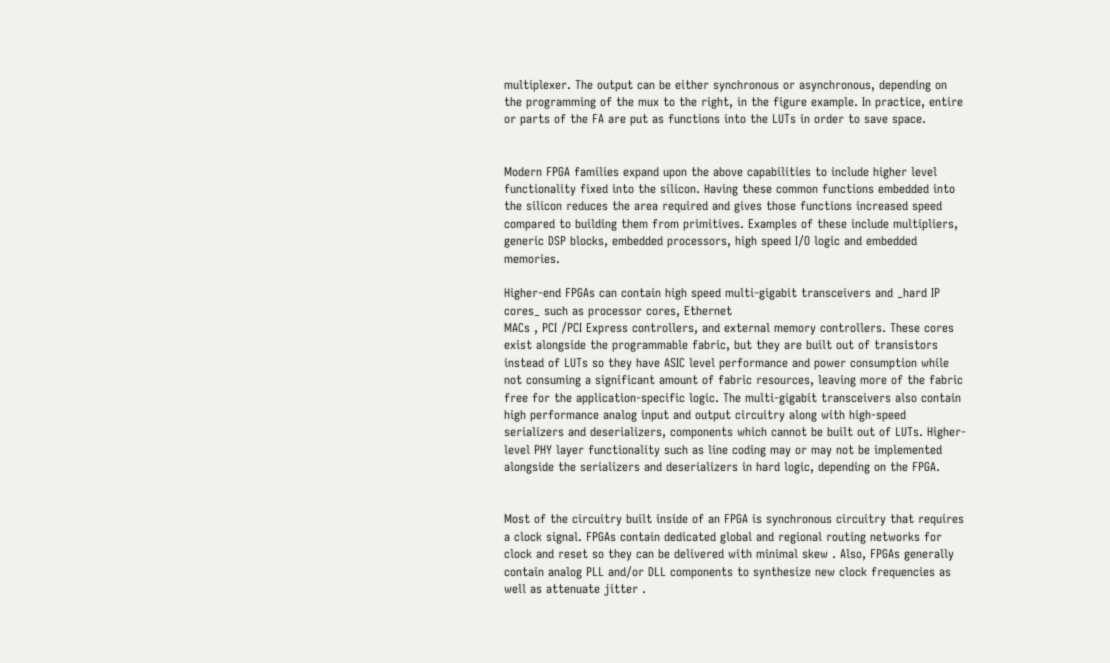multiplexer. The output can be either synchronous or asynchronous, depending on the programming of the mux to the right, in the figure example. In practice, entire or parts of the FA are put as functions into the LUTs in order to save space.


Modern FPGA families expand upon the above capabilities to include higher level functionality fixed into the silicon. Having these common functions embedded into the silicon reduces the area required and gives those functions increased speed compared to building them from primitives. Examples of these include multipliers, generic DSP blocks, embedded processors, high speed I/O logic and embedded memories.

Higher-end FPGAs can contain high speed multi-gigabit transceivers and _hard IP cores_ such as processor cores, Ethernet
MACs , PCI /PCI Express controllers, and external memory controllers. These cores exist alongside the programmable fabric, but they are built out of transistors instead of LUTs so they have ASIC level performance and power consumption while not consuming a significant amount of fabric resources, leaving more of the fabric free for the application-specific logic. The multi-gigabit transceivers also contain high performance analog input and output circuitry along with high-speed serializers and deserializers, components which cannot be built out of LUTs. Higher-level PHY layer functionality such as line coding may or may not be implemented alongside the serializers and deserializers in hard logic, depending on the FPGA.


Most of the circuitry built inside of an FPGA is synchronous circuitry that requires a clock signal. FPGAs contain dedicated global and regional routing networks for clock and reset so they can be delivered with minimal skew . Also, FPGAs generally contain analog PLL and/or DLL components to synthesize new clock frequencies as well as attenuate jitter .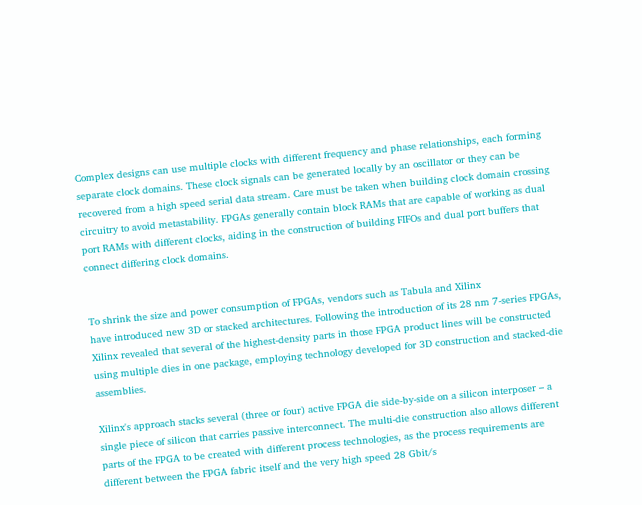Complex designs can use multiple clocks with different frequency and phase relationships, each forming separate clock domains. These clock signals can be generated locally by an oscillator or they can be recovered from a high speed serial data stream. Care must be taken when building clock domain crossing circuitry to avoid metastability. FPGAs generally contain block RAMs that are capable of working as dual port RAMs with different clocks, aiding in the construction of building FIFOs and dual port buffers that connect differing clock domains.


To shrink the size and power consumption of FPGAs, vendors such as Tabula and Xilinx
have introduced new 3D or stacked architectures. Following the introduction of its 28 nm 7-series FPGAs, Xilinx revealed that several of the highest-density parts in those FPGA product lines will be constructed using multiple dies in one package, employing technology developed for 3D construction and stacked-die assemblies.

Xilinx's approach stacks several (three or four) active FPGA die side-by-side on a silicon interposer – a single piece of silicon that carries passive interconnect. The multi-die construction also allows different parts of the FPGA to be created with different process technologies, as the process requirements are different between the FPGA fabric itself and the very high speed 28 Gbit/s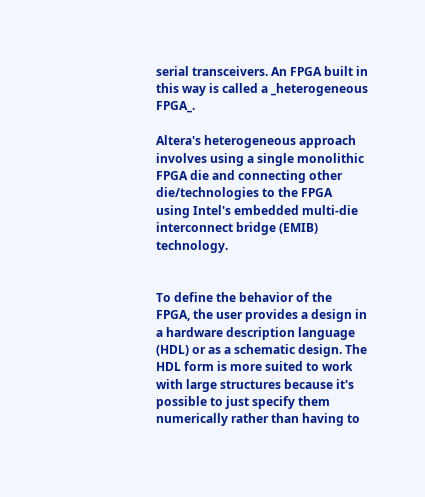serial transceivers. An FPGA built in this way is called a _heterogeneous FPGA_.

Altera's heterogeneous approach involves using a single monolithic FPGA die and connecting other die/technologies to the FPGA using Intel's embedded multi-die interconnect bridge (EMIB) technology.


To define the behavior of the FPGA, the user provides a design in a hardware description language (HDL) or as a schematic design. The HDL form is more suited to work with large structures because it's possible to just specify them numerically rather than having to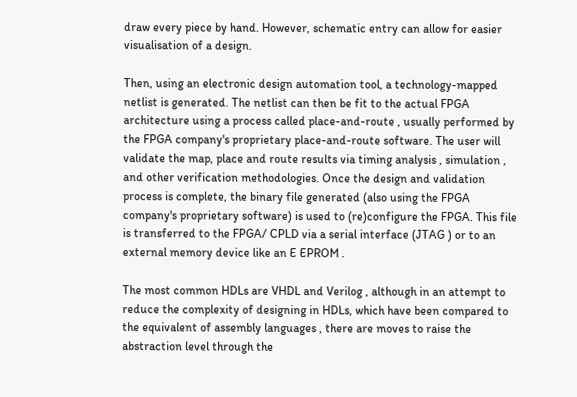draw every piece by hand. However, schematic entry can allow for easier visualisation of a design.

Then, using an electronic design automation tool, a technology-mapped netlist is generated. The netlist can then be fit to the actual FPGA architecture using a process called place-and-route , usually performed by the FPGA company's proprietary place-and-route software. The user will validate the map, place and route results via timing analysis , simulation , and other verification methodologies. Once the design and validation process is complete, the binary file generated (also using the FPGA company's proprietary software) is used to (re)configure the FPGA. This file is transferred to the FPGA/ CPLD via a serial interface (JTAG ) or to an external memory device like an E EPROM .

The most common HDLs are VHDL and Verilog , although in an attempt to reduce the complexity of designing in HDLs, which have been compared to the equivalent of assembly languages , there are moves to raise the abstraction level through the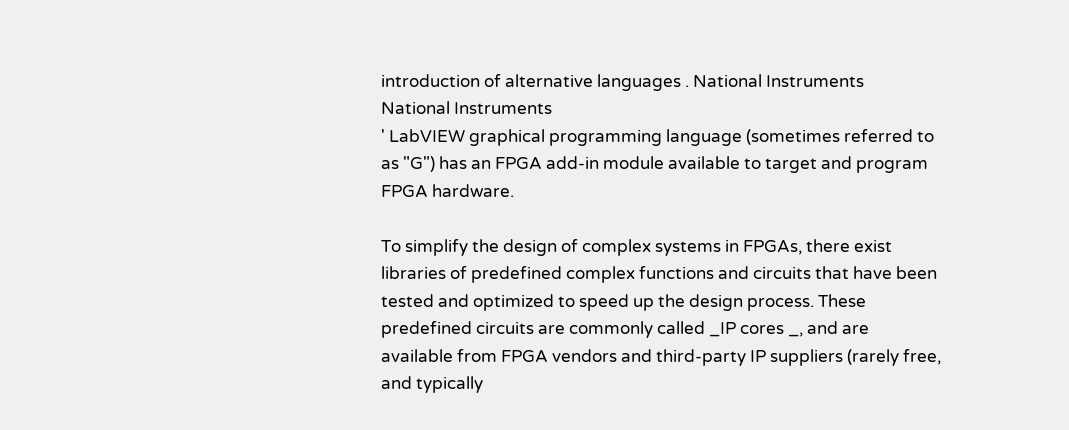introduction of alternative languages . National Instruments
National Instruments
' LabVIEW graphical programming language (sometimes referred to as "G") has an FPGA add-in module available to target and program FPGA hardware.

To simplify the design of complex systems in FPGAs, there exist libraries of predefined complex functions and circuits that have been tested and optimized to speed up the design process. These predefined circuits are commonly called _IP cores _, and are available from FPGA vendors and third-party IP suppliers (rarely free, and typically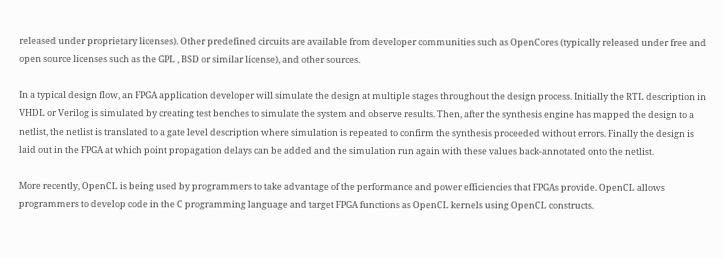released under proprietary licenses). Other predefined circuits are available from developer communities such as OpenCores (typically released under free and open source licenses such as the GPL , BSD or similar license), and other sources.

In a typical design flow, an FPGA application developer will simulate the design at multiple stages throughout the design process. Initially the RTL description in VHDL or Verilog is simulated by creating test benches to simulate the system and observe results. Then, after the synthesis engine has mapped the design to a netlist, the netlist is translated to a gate level description where simulation is repeated to confirm the synthesis proceeded without errors. Finally the design is laid out in the FPGA at which point propagation delays can be added and the simulation run again with these values back-annotated onto the netlist.

More recently, OpenCL is being used by programmers to take advantage of the performance and power efficiencies that FPGAs provide. OpenCL allows programmers to develop code in the C programming language and target FPGA functions as OpenCL kernels using OpenCL constructs.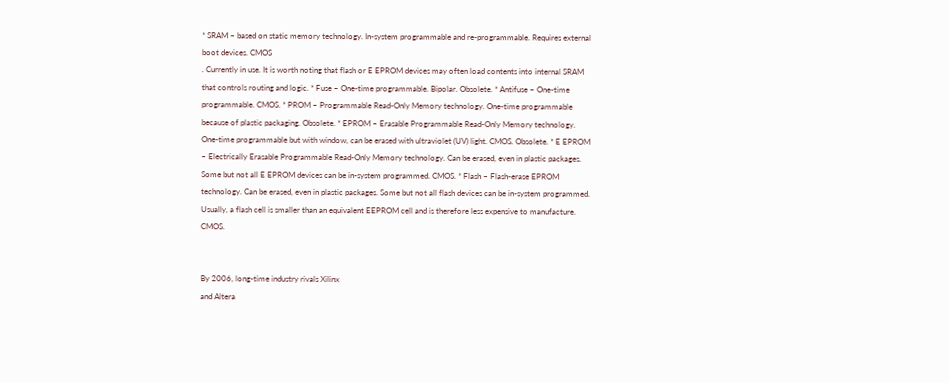* SRAM – based on static memory technology. In-system programmable and re-programmable. Requires external boot devices. CMOS
. Currently in use. It is worth noting that flash or E EPROM devices may often load contents into internal SRAM that controls routing and logic. * Fuse – One-time programmable. Bipolar. Obsolete. * Antifuse – One-time programmable. CMOS. * PROM – Programmable Read-Only Memory technology. One-time programmable because of plastic packaging. Obsolete. * EPROM – Erasable Programmable Read-Only Memory technology. One-time programmable but with window, can be erased with ultraviolet (UV) light. CMOS. Obsolete. * E EPROM – Electrically Erasable Programmable Read-Only Memory technology. Can be erased, even in plastic packages. Some but not all E EPROM devices can be in-system programmed. CMOS. * Flash – Flash-erase EPROM technology. Can be erased, even in plastic packages. Some but not all flash devices can be in-system programmed. Usually, a flash cell is smaller than an equivalent EEPROM cell and is therefore less expensive to manufacture. CMOS.


By 2006, long-time industry rivals Xilinx
and Altera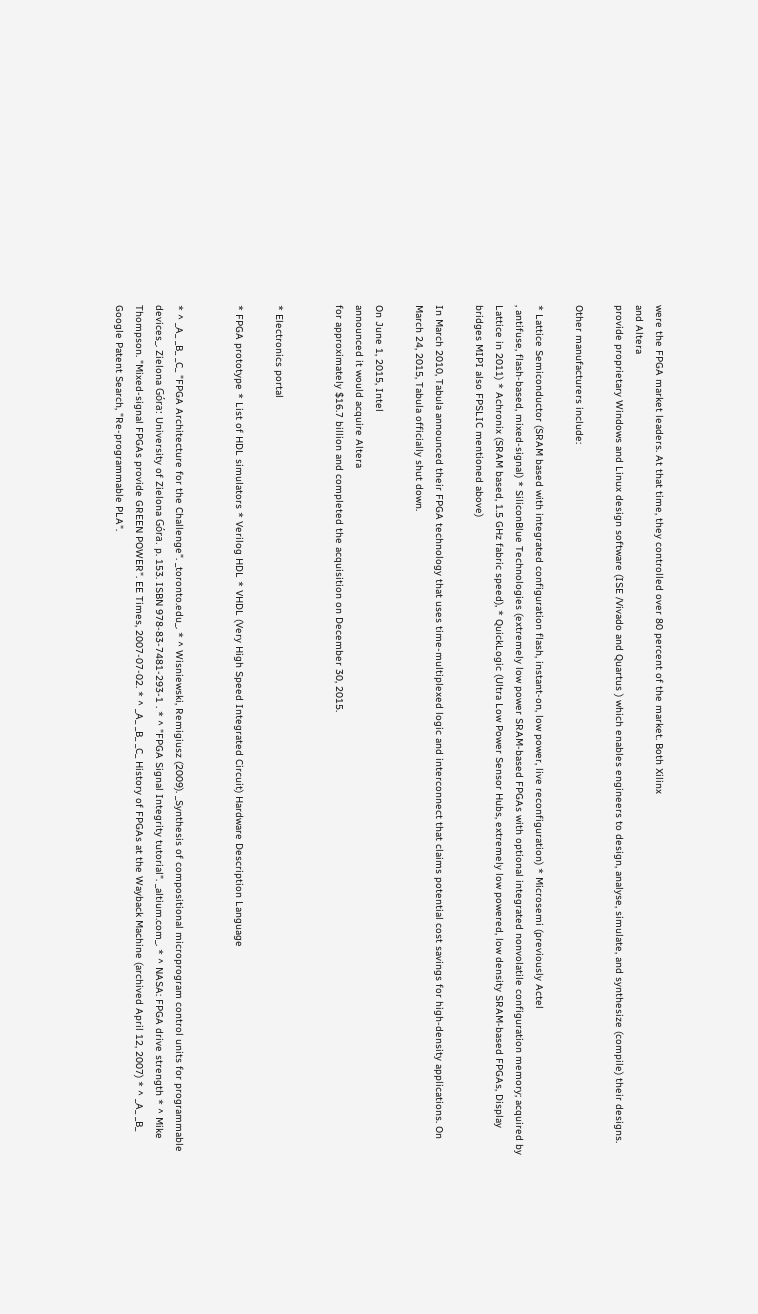were the FPGA market leaders. At that time, they controlled over 80 percent of the market. Both Xilinx
and Altera
provide proprietary Windows and Linux design software (ISE /Vivado and Quartus ) which enables engineers to design, analyse, simulate, and synthesize (compile) their designs.

Other manufacturers include:

* Lattice Semiconductor (SRAM based with integrated configuration flash, instant-on, low power, live reconfiguration) * Microsemi (previously Actel
, antifuse, flash-based, mixed-signal) * SiliconBlue Technologies (extremely low power SRAM-based FPGAs with optional integrated nonvolatile configuration memory; acquired by Lattice in 2011) * Achronix (SRAM based, 1.5 GHz fabric speed), * QuickLogic (Ultra Low Power Sensor Hubs, extremely low powered, low density SRAM-based FPGAs, Display bridges MIPI also FPSLIC mentioned above)

In March 2010, Tabula announced their FPGA technology that uses time-multiplexed logic and interconnect that claims potential cost savings for high-density applications. On March 24, 2015, Tabula officially shut down.

On June 1, 2015, Intel
announced it would acquire Altera
for approximately $16.7 billion and completed the acquisition on December 30, 2015.


* Electronics portal

* FPGA prototype * List of HDL simulators * Verilog HDL * VHDL (Very High Speed Integrated Circuit) Hardware Description Language


* ^ _A_ _B_ _C_ "FPGA Architecture for the Challenge". _toronto.edu_. * ^ Wisniewski, Remigiusz (2009). _Synthesis of compositional microprogram control units for programmable devices_. Zielona Góra: University of Zielona Góra. p. 153. ISBN 978-83-7481-293-1 . * ^ "FPGA Signal Integrity tutorial". _altium.com_. * ^ NASA: FPGA drive strength * ^ Mike Thompson. "Mixed-signal FPGAs provide GREEN POWER". EE Times, 2007-07-02. * ^ _A_ _B_ _C_ History of FPGAs at the Wayback Machine (archived April 12, 2007) * ^ _A_ _B_ Google Patent Search, "Re-programmable PLA".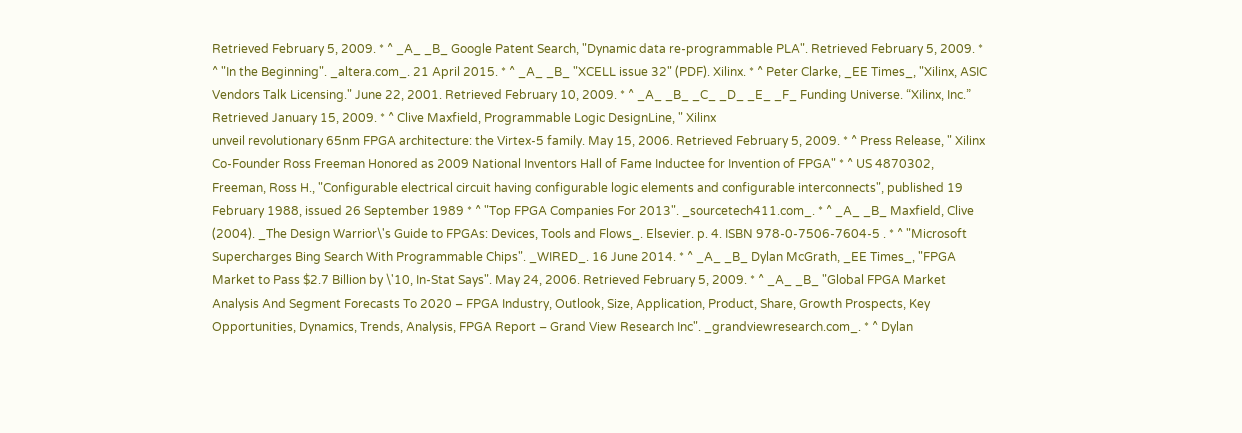Retrieved February 5, 2009. * ^ _A_ _B_ Google Patent Search, "Dynamic data re-programmable PLA". Retrieved February 5, 2009. * ^ "In the Beginning". _altera.com_. 21 April 2015. * ^ _A_ _B_ "XCELL issue 32" (PDF). Xilinx. * ^ Peter Clarke, _EE Times_, "Xilinx, ASIC Vendors Talk Licensing." June 22, 2001. Retrieved February 10, 2009. * ^ _A_ _B_ _C_ _D_ _E_ _F_ Funding Universe. “Xilinx, Inc.” Retrieved January 15, 2009. * ^ Clive Maxfield, Programmable Logic DesignLine, " Xilinx
unveil revolutionary 65nm FPGA architecture: the Virtex-5 family. May 15, 2006. Retrieved February 5, 2009. * ^ Press Release, " Xilinx
Co-Founder Ross Freeman Honored as 2009 National Inventors Hall of Fame Inductee for Invention of FPGA" * ^ US 4870302, Freeman, Ross H., "Configurable electrical circuit having configurable logic elements and configurable interconnects", published 19 February 1988, issued 26 September 1989 * ^ "Top FPGA Companies For 2013". _sourcetech411.com_. * ^ _A_ _B_ Maxfield, Clive (2004). _The Design Warrior\'s Guide to FPGAs: Devices, Tools and Flows_. Elsevier. p. 4. ISBN 978-0-7506-7604-5 . * ^ "Microsoft Supercharges Bing Search With Programmable Chips". _WIRED_. 16 June 2014. * ^ _A_ _B_ Dylan McGrath, _EE Times_, "FPGA Market to Pass $2.7 Billion by \'10, In-Stat Says". May 24, 2006. Retrieved February 5, 2009. * ^ _A_ _B_ "Global FPGA Market Analysis And Segment Forecasts To 2020 – FPGA Industry, Outlook, Size, Application, Product, Share, Growth Prospects, Key Opportunities, Dynamics, Trends, Analysis, FPGA Report – Grand View Research Inc". _grandviewresearch.com_. * ^ Dylan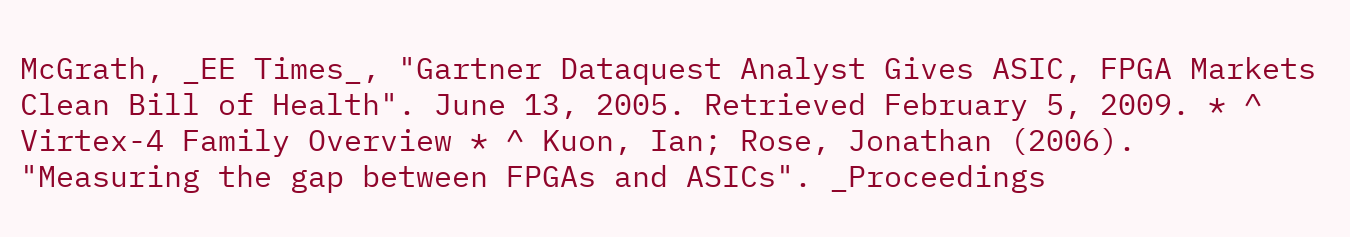McGrath, _EE Times_, "Gartner Dataquest Analyst Gives ASIC, FPGA Markets Clean Bill of Health". June 13, 2005. Retrieved February 5, 2009. * ^ Virtex-4 Family Overview * ^ Kuon, Ian; Rose, Jonathan (2006). "Measuring the gap between FPGAs and ASICs". _Proceedings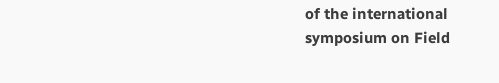of the international symposium on Field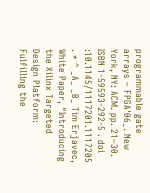programmable gate arrays – FPGA'06_. New York, NY: ACM. pp. 21–30. ISBN 1-59593-292-5 . doi :10.1145/1117201.1117205 . * ^ _A_ _B_ Tim Erjavec, White Paper, "Introducing the Xilinx Targeted Design Platform: Fulfilling the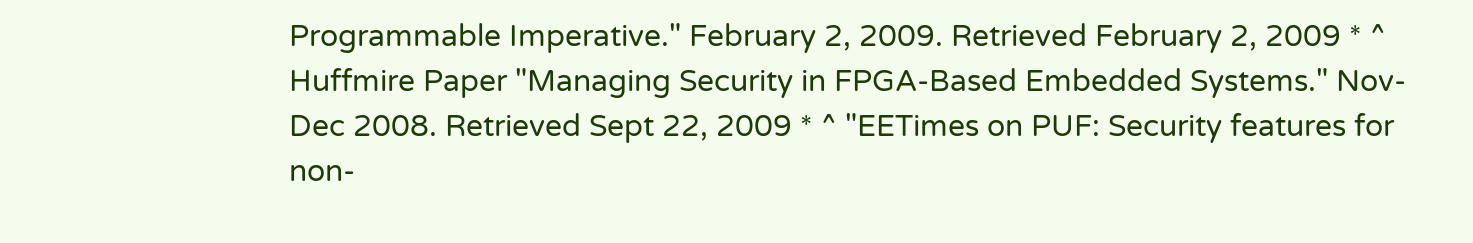Programmable Imperative." February 2, 2009. Retrieved February 2, 2009 * ^ Huffmire Paper "Managing Security in FPGA-Based Embedded Systems." Nov-Dec 2008. Retrieved Sept 22, 2009 * ^ "EETimes on PUF: Security features for non-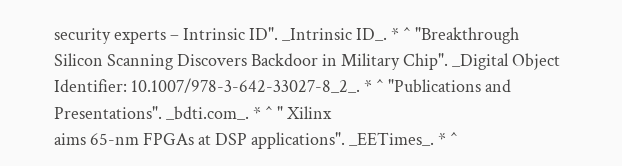security experts – Intrinsic ID". _Intrinsic ID_. * ^ "Breakthrough Silicon Scanning Discovers Backdoor in Military Chip". _Digital Object Identifier: 10.1007/978-3-642-33027-8_2_. * ^ "Publications and Presentations". _bdti.com_. * ^ " Xilinx
aims 65-nm FPGAs at DSP applications". _EETimes_. * ^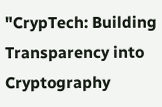"CrypTech: Building Transparency into Cryptography